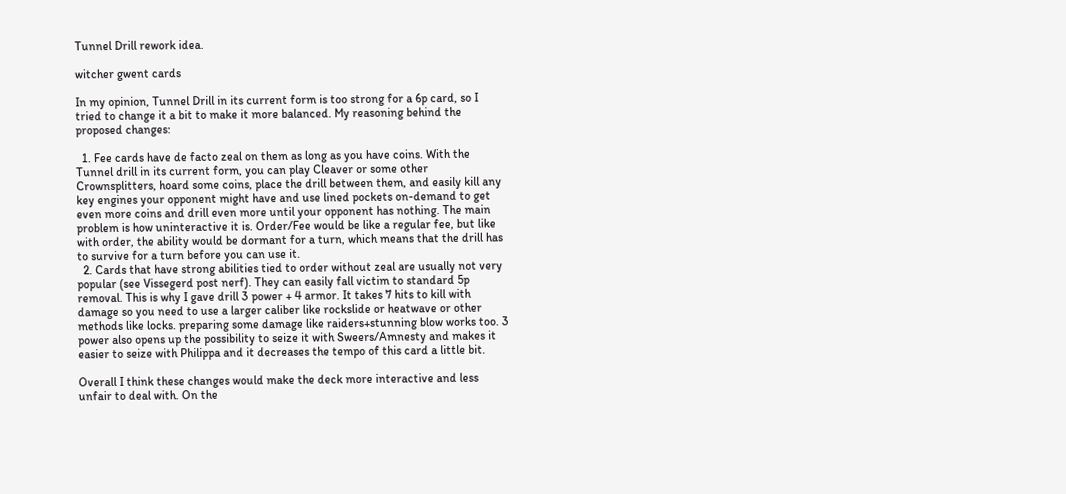Tunnel Drill rework idea.

witcher gwent cards

In my opinion, Tunnel Drill in its current form is too strong for a 6p card, so I tried to change it a bit to make it more balanced. My reasoning behind the proposed changes:

  1. Fee cards have de facto zeal on them as long as you have coins. With the Tunnel drill in its current form, you can play Cleaver or some other Crownsplitters, hoard some coins, place the drill between them, and easily kill any key engines your opponent might have and use lined pockets on-demand to get even more coins and drill even more until your opponent has nothing. The main problem is how uninteractive it is. Order/Fee would be like a regular fee, but like with order, the ability would be dormant for a turn, which means that the drill has to survive for a turn before you can use it.
  2. Cards that have strong abilities tied to order without zeal are usually not very popular (see Vissegerd post nerf). They can easily fall victim to standard 5p removal. This is why I gave drill 3 power + 4 armor. It takes 7 hits to kill with damage so you need to use a larger caliber like rockslide or heatwave or other methods like locks. preparing some damage like raiders+stunning blow works too. 3 power also opens up the possibility to seize it with Sweers/Amnesty and makes it easier to seize with Philippa and it decreases the tempo of this card a little bit.

Overall I think these changes would make the deck more interactive and less unfair to deal with. On the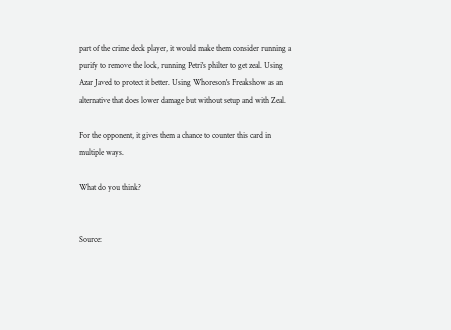part of the crime deck player, it would make them consider running a purify to remove the lock, running Petri's philter to get zeal. Using Azar Javed to protect it better. Using Whoreson's Freakshow as an alternative that does lower damage but without setup and with Zeal.

For the opponent, it gives them a chance to counter this card in multiple ways.

What do you think?


Source: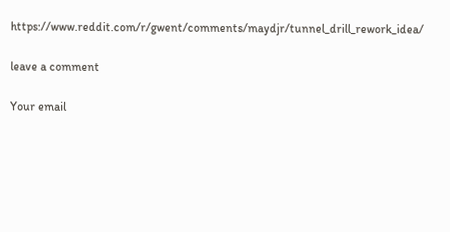https://www.reddit.com/r/gwent/comments/maydjr/tunnel_drill_rework_idea/

leave a comment

Your email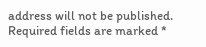address will not be published. Required fields are marked *